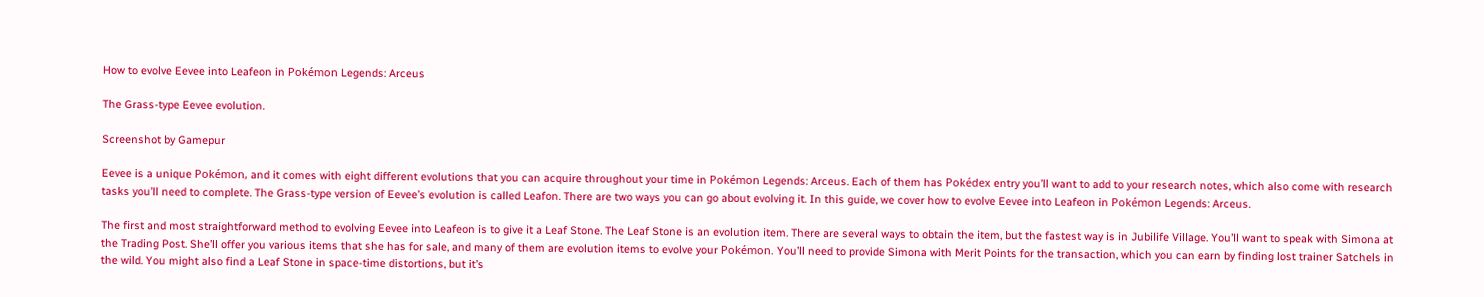How to evolve Eevee into Leafeon in Pokémon Legends: Arceus

The Grass-type Eevee evolution.

Screenshot by Gamepur

Eevee is a unique Pokémon, and it comes with eight different evolutions that you can acquire throughout your time in Pokémon Legends: Arceus. Each of them has Pokédex entry you’ll want to add to your research notes, which also come with research tasks you’ll need to complete. The Grass-type version of Eevee’s evolution is called Leafon. There are two ways you can go about evolving it. In this guide, we cover how to evolve Eevee into Leafeon in Pokémon Legends: Arceus.

The first and most straightforward method to evolving Eevee into Leafeon is to give it a Leaf Stone. The Leaf Stone is an evolution item. There are several ways to obtain the item, but the fastest way is in Jubilife Village. You’ll want to speak with Simona at the Trading Post. She’ll offer you various items that she has for sale, and many of them are evolution items to evolve your Pokémon. You’ll need to provide Simona with Merit Points for the transaction, which you can earn by finding lost trainer Satchels in the wild. You might also find a Leaf Stone in space-time distortions, but it’s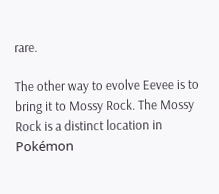rare.

The other way to evolve Eevee is to bring it to Mossy Rock. The Mossy Rock is a distinct location in Pokémon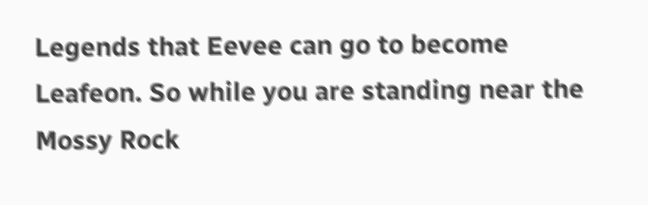Legends that Eevee can go to become Leafeon. So while you are standing near the Mossy Rock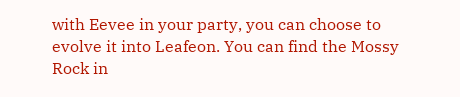with Eevee in your party, you can choose to evolve it into Leafeon. You can find the Mossy Rock in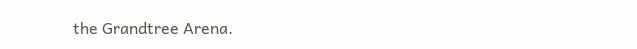the Grandtree Arena.